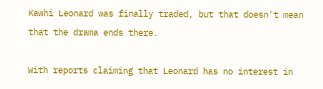Kawhi Leonard was finally traded, but that doesn't mean that the drama ends there.

With reports claiming that Leonard has no interest in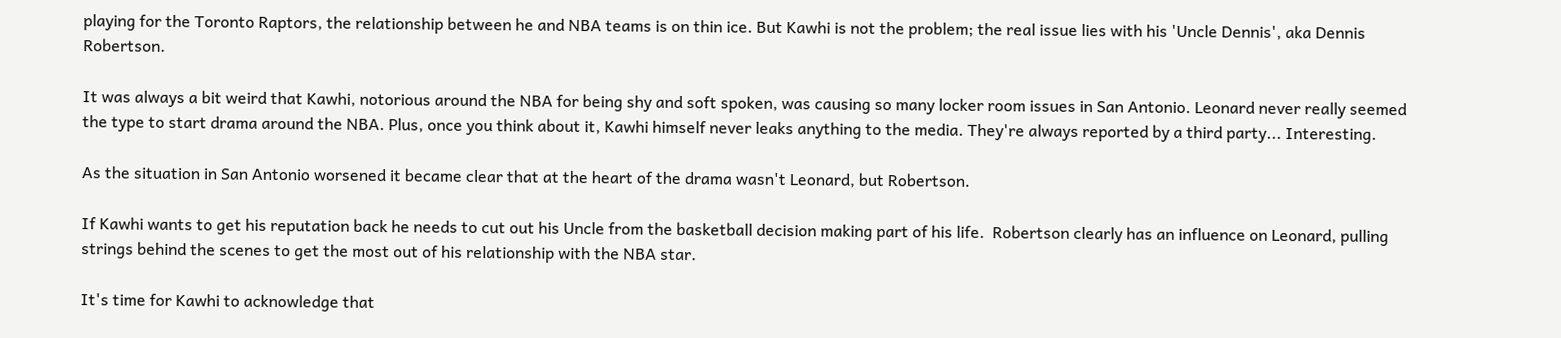playing for the Toronto Raptors, the relationship between he and NBA teams is on thin ice. But Kawhi is not the problem; the real issue lies with his 'Uncle Dennis', aka Dennis Robertson.

It was always a bit weird that Kawhi, notorious around the NBA for being shy and soft spoken, was causing so many locker room issues in San Antonio. Leonard never really seemed the type to start drama around the NBA. Plus, once you think about it, Kawhi himself never leaks anything to the media. They're always reported by a third party... Interesting.

As the situation in San Antonio worsened it became clear that at the heart of the drama wasn't Leonard, but Robertson.

If Kawhi wants to get his reputation back he needs to cut out his Uncle from the basketball decision making part of his life.  Robertson clearly has an influence on Leonard, pulling strings behind the scenes to get the most out of his relationship with the NBA star.

It's time for Kawhi to acknowledge that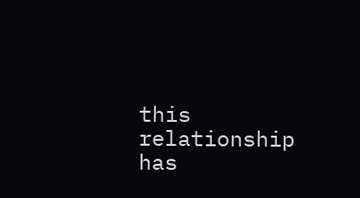this relationship has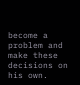become a problem and make these decisions on his own.